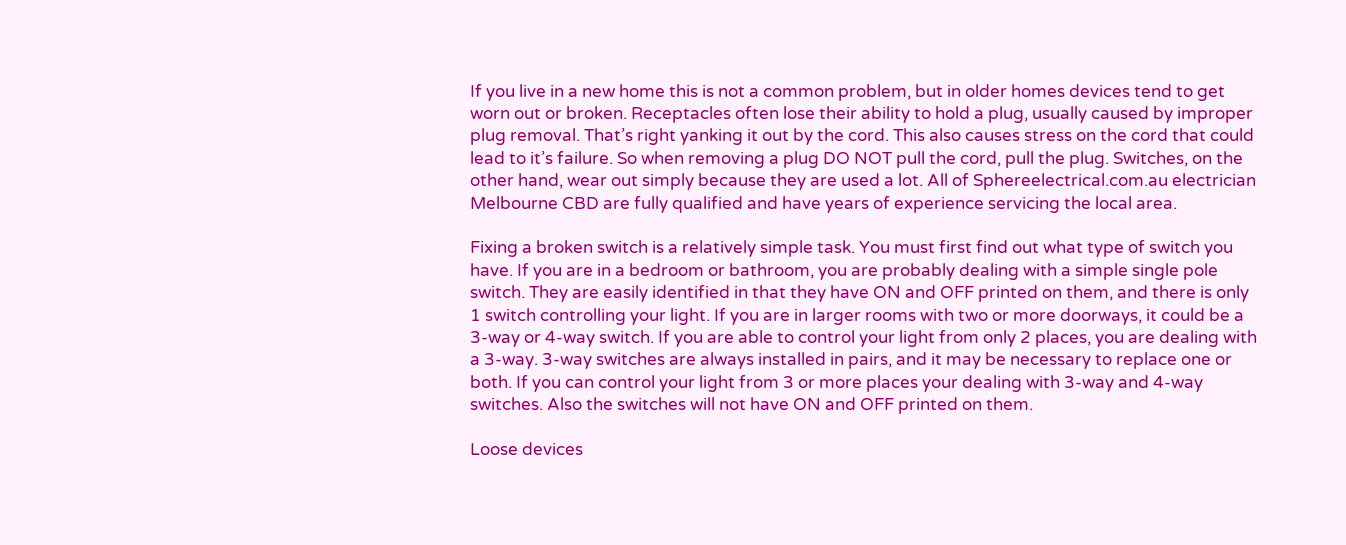If you live in a new home this is not a common problem, but in older homes devices tend to get worn out or broken. Receptacles often lose their ability to hold a plug, usually caused by improper plug removal. That’s right yanking it out by the cord. This also causes stress on the cord that could lead to it’s failure. So when removing a plug DO NOT pull the cord, pull the plug. Switches, on the other hand, wear out simply because they are used a lot. All of Sphereelectrical.com.au electrician Melbourne CBD are fully qualified and have years of experience servicing the local area.

Fixing a broken switch is a relatively simple task. You must first find out what type of switch you have. If you are in a bedroom or bathroom, you are probably dealing with a simple single pole switch. They are easily identified in that they have ON and OFF printed on them, and there is only 1 switch controlling your light. If you are in larger rooms with two or more doorways, it could be a 3-way or 4-way switch. If you are able to control your light from only 2 places, you are dealing with a 3-way. 3-way switches are always installed in pairs, and it may be necessary to replace one or both. If you can control your light from 3 or more places your dealing with 3-way and 4-way switches. Also the switches will not have ON and OFF printed on them.

Loose devices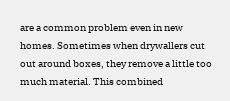are a common problem even in new homes. Sometimes when drywallers cut out around boxes, they remove a little too much material. This combined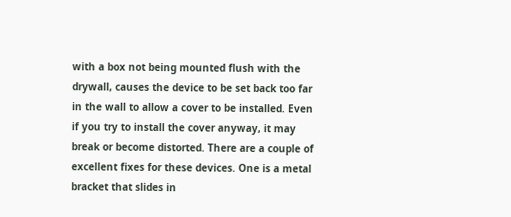with a box not being mounted flush with the drywall, causes the device to be set back too far in the wall to allow a cover to be installed. Even if you try to install the cover anyway, it may break or become distorted. There are a couple of excellent fixes for these devices. One is a metal bracket that slides in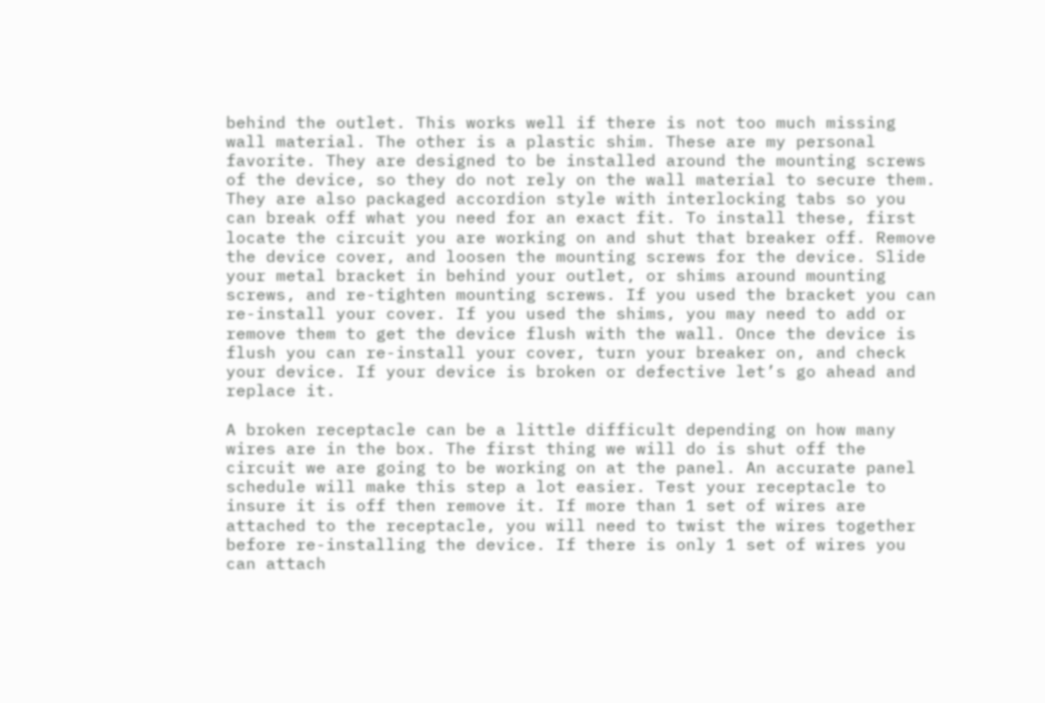behind the outlet. This works well if there is not too much missing wall material. The other is a plastic shim. These are my personal favorite. They are designed to be installed around the mounting screws of the device, so they do not rely on the wall material to secure them. They are also packaged accordion style with interlocking tabs so you can break off what you need for an exact fit. To install these, first locate the circuit you are working on and shut that breaker off. Remove the device cover, and loosen the mounting screws for the device. Slide your metal bracket in behind your outlet, or shims around mounting screws, and re-tighten mounting screws. If you used the bracket you can re-install your cover. If you used the shims, you may need to add or remove them to get the device flush with the wall. Once the device is flush you can re-install your cover, turn your breaker on, and check your device. If your device is broken or defective let’s go ahead and replace it.

A broken receptacle can be a little difficult depending on how many wires are in the box. The first thing we will do is shut off the circuit we are going to be working on at the panel. An accurate panel schedule will make this step a lot easier. Test your receptacle to insure it is off then remove it. If more than 1 set of wires are attached to the receptacle, you will need to twist the wires together before re-installing the device. If there is only 1 set of wires you can attach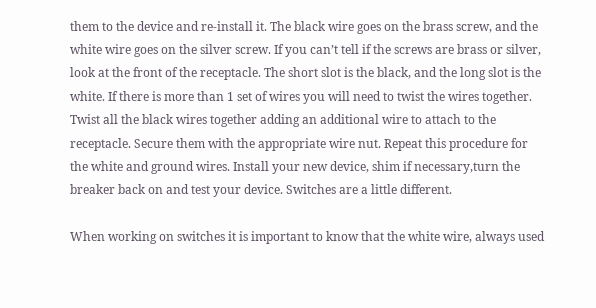them to the device and re-install it. The black wire goes on the brass screw, and the white wire goes on the silver screw. If you can’t tell if the screws are brass or silver, look at the front of the receptacle. The short slot is the black, and the long slot is the white. If there is more than 1 set of wires you will need to twist the wires together. Twist all the black wires together adding an additional wire to attach to the receptacle. Secure them with the appropriate wire nut. Repeat this procedure for the white and ground wires. Install your new device, shim if necessary,turn the breaker back on and test your device. Switches are a little different.

When working on switches it is important to know that the white wire, always used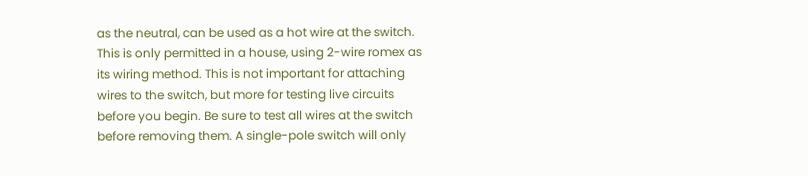as the neutral, can be used as a hot wire at the switch. This is only permitted in a house, using 2-wire romex as its wiring method. This is not important for attaching wires to the switch, but more for testing live circuits before you begin. Be sure to test all wires at the switch before removing them. A single-pole switch will only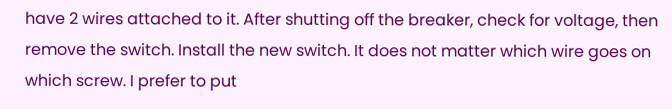have 2 wires attached to it. After shutting off the breaker, check for voltage, then remove the switch. Install the new switch. It does not matter which wire goes on which screw. I prefer to put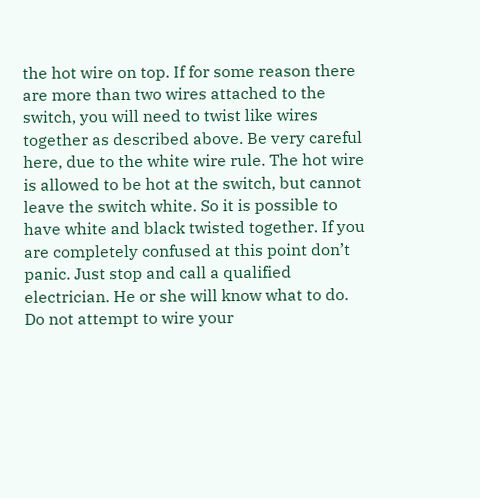the hot wire on top. If for some reason there are more than two wires attached to the switch, you will need to twist like wires together as described above. Be very careful here, due to the white wire rule. The hot wire is allowed to be hot at the switch, but cannot leave the switch white. So it is possible to have white and black twisted together. If you are completely confused at this point don’t panic. Just stop and call a qualified electrician. He or she will know what to do. Do not attempt to wire your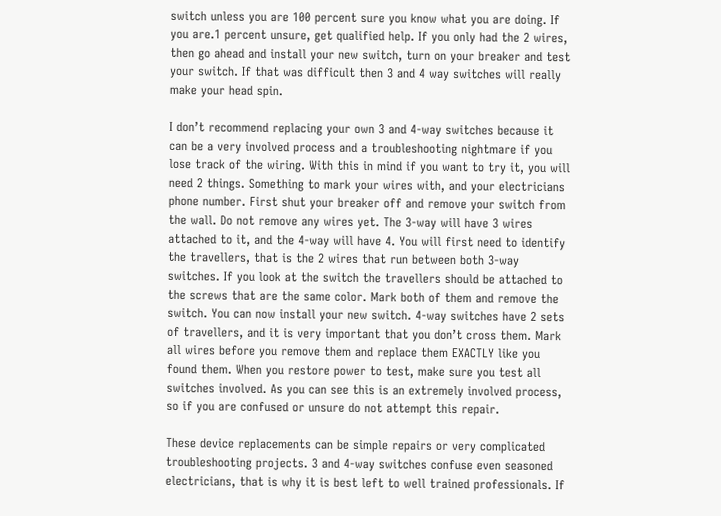switch unless you are 100 percent sure you know what you are doing. If you are.1 percent unsure, get qualified help. If you only had the 2 wires, then go ahead and install your new switch, turn on your breaker and test your switch. If that was difficult then 3 and 4 way switches will really make your head spin.

I don’t recommend replacing your own 3 and 4-way switches because it can be a very involved process and a troubleshooting nightmare if you lose track of the wiring. With this in mind if you want to try it, you will need 2 things. Something to mark your wires with, and your electricians phone number. First shut your breaker off and remove your switch from the wall. Do not remove any wires yet. The 3-way will have 3 wires attached to it, and the 4-way will have 4. You will first need to identify the travellers, that is the 2 wires that run between both 3-way switches. If you look at the switch the travellers should be attached to the screws that are the same color. Mark both of them and remove the switch. You can now install your new switch. 4-way switches have 2 sets of travellers, and it is very important that you don’t cross them. Mark all wires before you remove them and replace them EXACTLY like you found them. When you restore power to test, make sure you test all switches involved. As you can see this is an extremely involved process, so if you are confused or unsure do not attempt this repair.

These device replacements can be simple repairs or very complicated troubleshooting projects. 3 and 4-way switches confuse even seasoned electricians, that is why it is best left to well trained professionals. If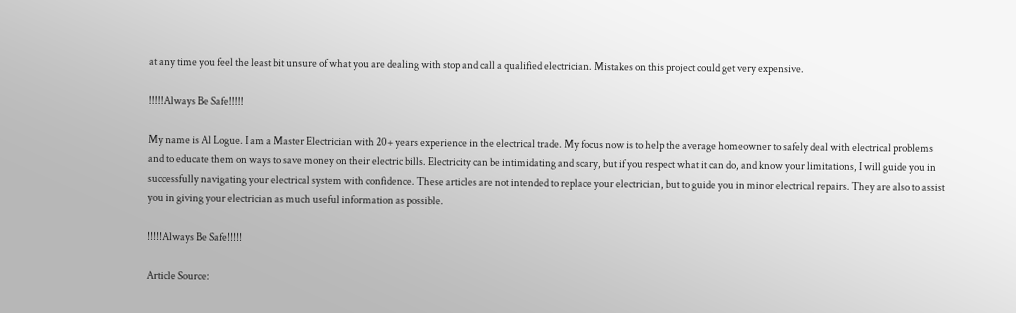at any time you feel the least bit unsure of what you are dealing with stop and call a qualified electrician. Mistakes on this project could get very expensive.

!!!!!Always Be Safe!!!!!

My name is Al Logue. I am a Master Electrician with 20+ years experience in the electrical trade. My focus now is to help the average homeowner to safely deal with electrical problems and to educate them on ways to save money on their electric bills. Electricity can be intimidating and scary, but if you respect what it can do, and know your limitations, I will guide you in successfully navigating your electrical system with confidence. These articles are not intended to replace your electrician, but to guide you in minor electrical repairs. They are also to assist you in giving your electrician as much useful information as possible.

!!!!!Always Be Safe!!!!!

Article Source: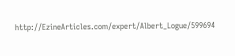http://EzineArticles.com/expert/Albert_Logue/599694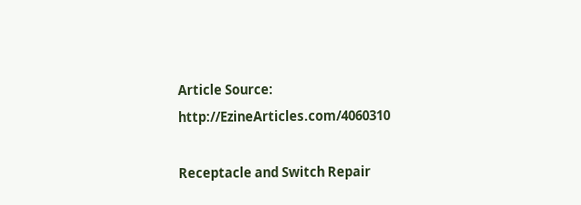Article Source: http://EzineArticles.com/4060310

Receptacle and Switch Repair